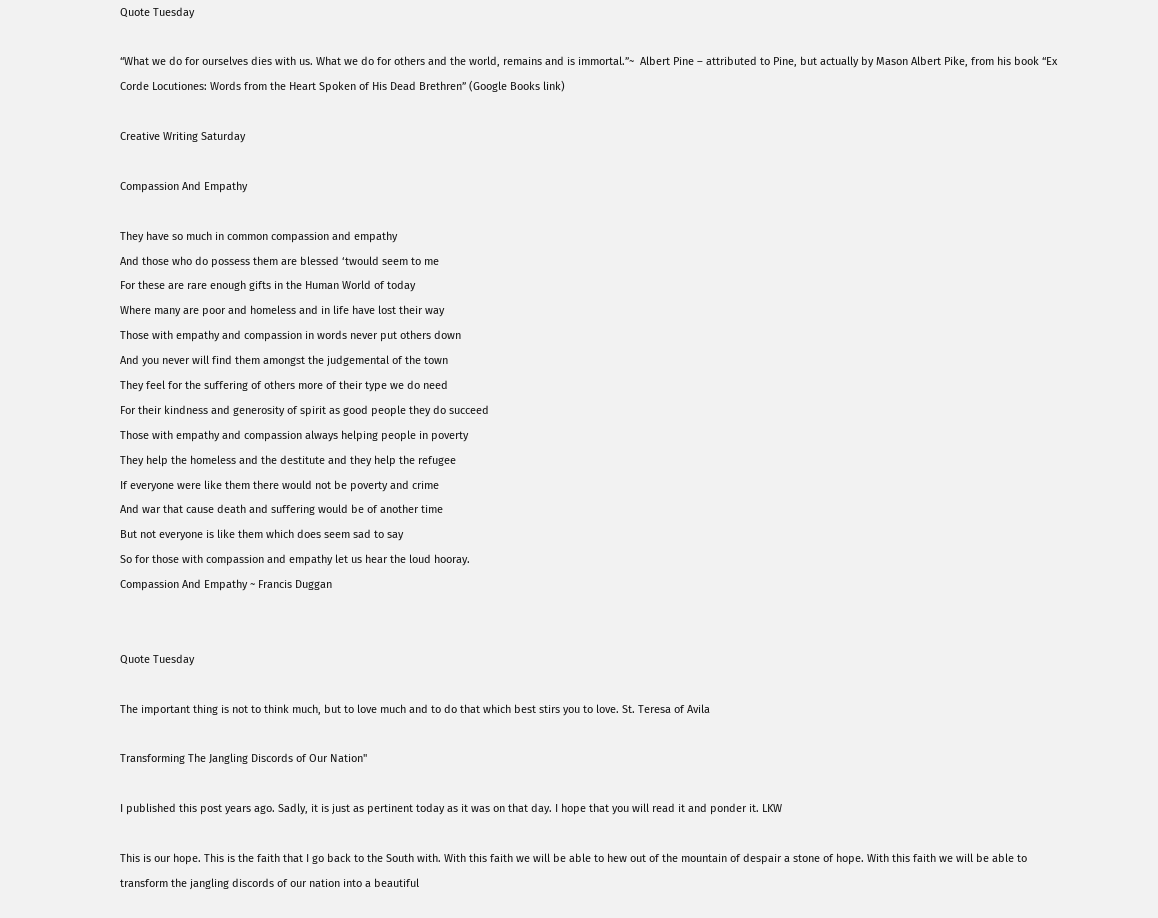Quote Tuesday

“What we do for ourselves dies with us. What we do for others and the world, remains and is immortal.”~  Albert Pine – attributed to Pine, but actually by Mason Albert Pike, from his book “Ex Corde Locutiones: Words from the Heart Spoken of His Dead Brethren” (Google Books link)

Creative Writing Saturday

Compassion And Empathy

They have so much in common compassion and empathy
And those who do possess them are blessed ‘twould seem to me
For these are rare enough gifts in the Human World of today
Where many are poor and homeless and in life have lost their way
Those with empathy and compassion in words never put others down
And you never will find them amongst the judgemental of the town
They feel for the suffering of others more of their type we do need
For their kindness and generosity of spirit as good people they do succeed
Those with empathy and compassion always helping people in poverty
They help the homeless and the destitute and they help the refugee
If everyone were like them there would not be poverty and crime
And war that cause death and suffering would be of another time
But not everyone is like them which does seem sad to say
So for those with compassion and empathy let us hear the loud hooray.
Compassion And Empathy ~ Francis Duggan


Quote Tuesday

The important thing is not to think much, but to love much and to do that which best stirs you to love. St. Teresa of Avila

Transforming The Jangling Discords of Our Nation"

I published this post years ago. Sadly, it is just as pertinent today as it was on that day. I hope that you will read it and ponder it. LKW

This is our hope. This is the faith that I go back to the South with. With this faith we will be able to hew out of the mountain of despair a stone of hope. With this faith we will be able to transform the jangling discords of our nation into a beautiful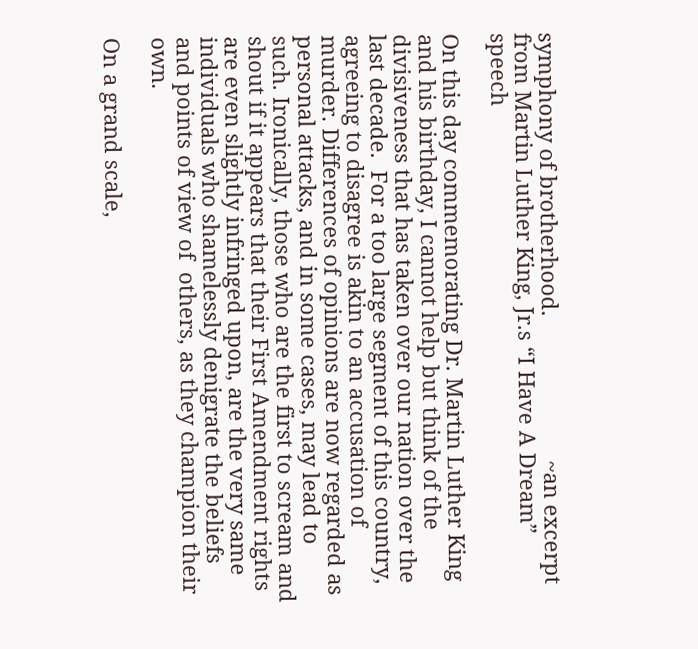symphony of brotherhood.                        ~an excerpt from Martin Luther King, Jr.s “I Have A Dream” speech

On this day commemorating Dr. Martin Luther King and his birthday, I cannot help but think of the divisiveness that has taken over our nation over the last decade.  For a too large segment of this country, agreeing to disagree is akin to an accusation of murder. Differences of opinions are now regarded as personal attacks, and in some cases, may lead to such. Ironically, those who are the first to scream and shout if it appears that their First Amendment rights are even slightly infringed upon, are the very same individuals who shamelessly denigrate the beliefs and points of view of  others, as they champion their own.

On a grand scale,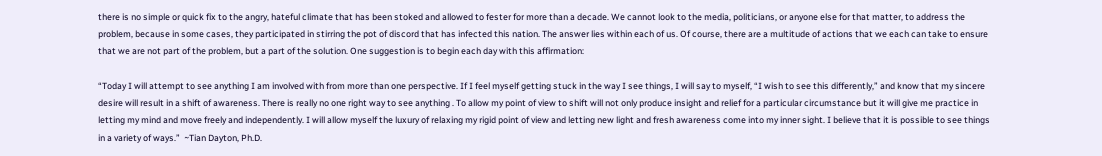there is no simple or quick fix to the angry, hateful climate that has been stoked and allowed to fester for more than a decade. We cannot look to the media, politicians, or anyone else for that matter, to address the problem, because in some cases, they participated in stirring the pot of discord that has infected this nation. The answer lies within each of us. Of course, there are a multitude of actions that we each can take to ensure that we are not part of the problem, but a part of the solution. One suggestion is to begin each day with this affirmation:

“Today I will attempt to see anything I am involved with from more than one perspective. If I feel myself getting stuck in the way I see things, I will say to myself, “I wish to see this differently,” and know that my sincere desire will result in a shift of awareness. There is really no one right way to see anything . To allow my point of view to shift will not only produce insight and relief for a particular circumstance but it will give me practice in letting my mind and move freely and independently. I will allow myself the luxury of relaxing my rigid point of view and letting new light and fresh awareness come into my inner sight. I believe that it is possible to see things in a variety of ways.”  ~Tian Dayton, Ph.D.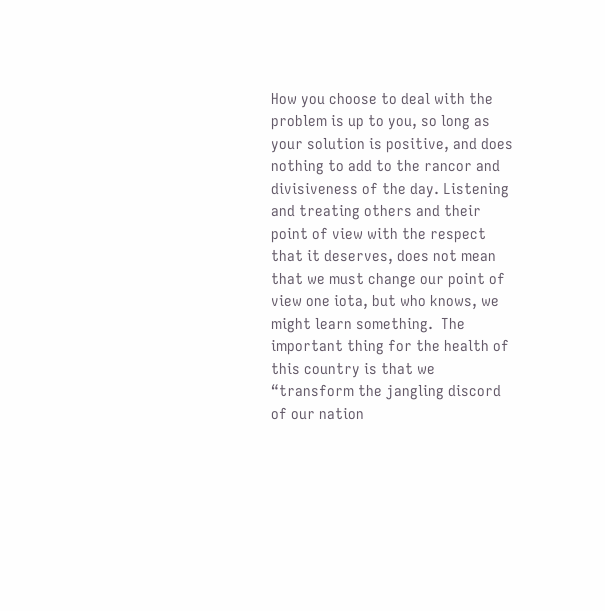How you choose to deal with the problem is up to you, so long as your solution is positive, and does nothing to add to the rancor and divisiveness of the day. Listening and treating others and their point of view with the respect that it deserves, does not mean that we must change our point of view one iota, but who knows, we might learn something.  The important thing for the health of this country is that we “transform the jangling discord of our nation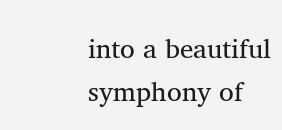into a beautiful symphony of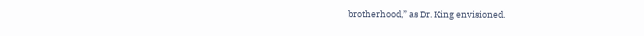brotherhood,” as Dr. King envisioned.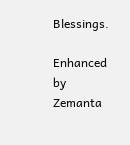Blessings.

Enhanced by Zemanta